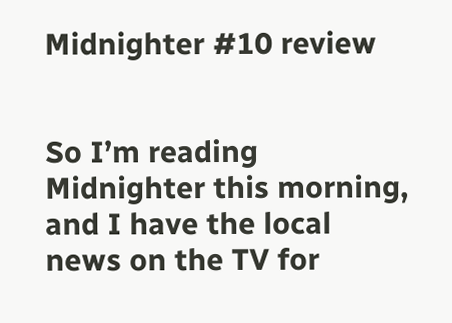Midnighter #10 review


So I’m reading Midnighter this morning, and I have the local news on the TV for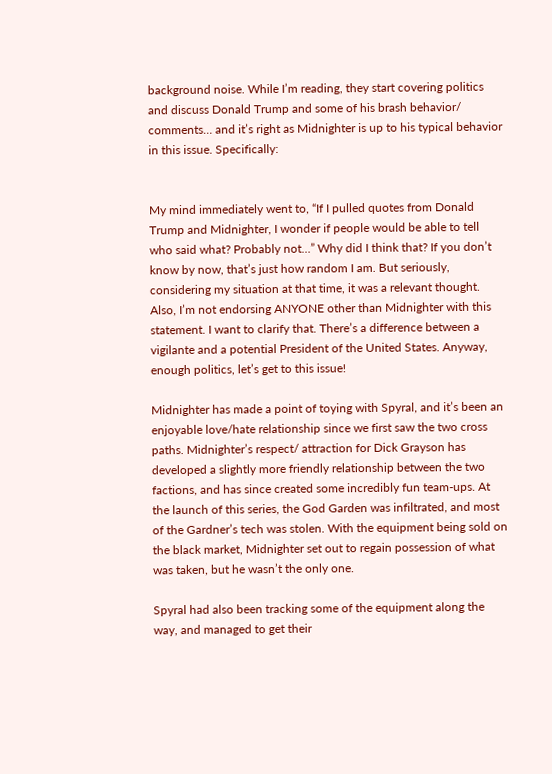background noise. While I’m reading, they start covering politics and discuss Donald Trump and some of his brash behavior/ comments… and it’s right as Midnighter is up to his typical behavior in this issue. Specifically:


My mind immediately went to, “If I pulled quotes from Donald Trump and Midnighter, I wonder if people would be able to tell who said what? Probably not…” Why did I think that? If you don’t know by now, that’s just how random I am. But seriously, considering my situation at that time, it was a relevant thought. Also, I’m not endorsing ANYONE other than Midnighter with this statement. I want to clarify that. There’s a difference between a vigilante and a potential President of the United States. Anyway, enough politics, let’s get to this issue!

Midnighter has made a point of toying with Spyral, and it’s been an enjoyable love/hate relationship since we first saw the two cross paths. Midnighter’s respect/ attraction for Dick Grayson has developed a slightly more friendly relationship between the two factions, and has since created some incredibly fun team-ups. At the launch of this series, the God Garden was infiltrated, and most of the Gardner’s tech was stolen. With the equipment being sold on the black market, Midnighter set out to regain possession of what was taken, but he wasn’t the only one.

Spyral had also been tracking some of the equipment along the way, and managed to get their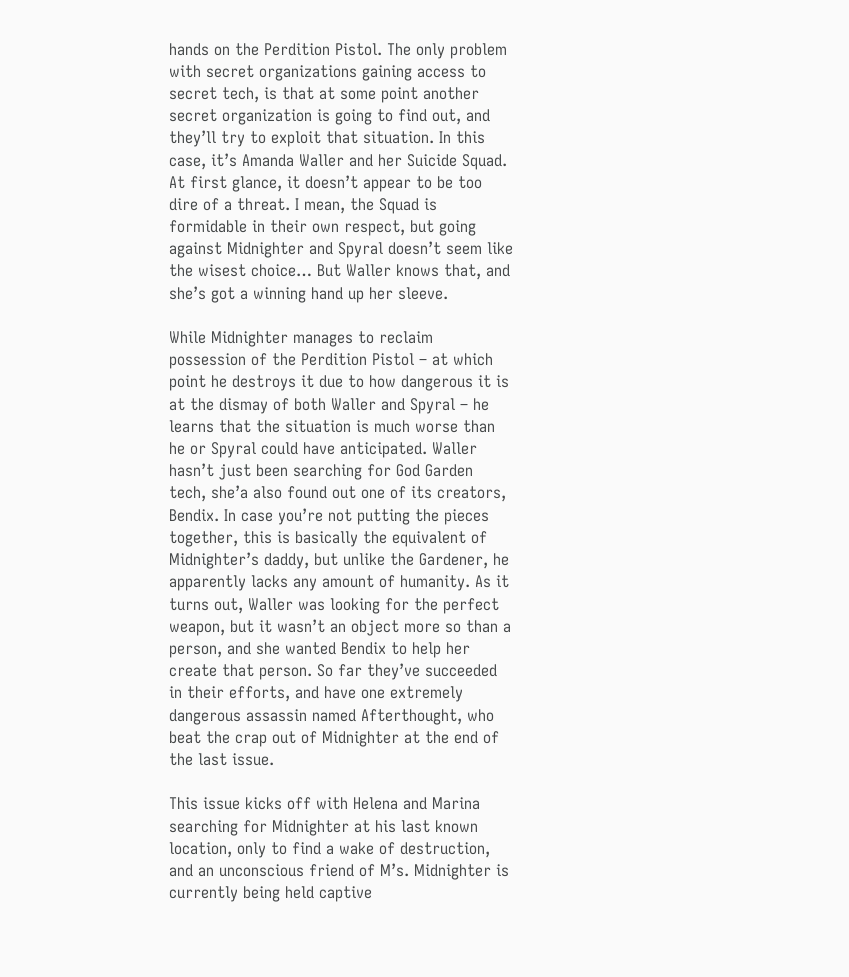hands on the Perdition Pistol. The only problem with secret organizations gaining access to secret tech, is that at some point another secret organization is going to find out, and they’ll try to exploit that situation. In this case, it’s Amanda Waller and her Suicide Squad. At first glance, it doesn’t appear to be too dire of a threat. I mean, the Squad is formidable in their own respect, but going against Midnighter and Spyral doesn’t seem like the wisest choice… But Waller knows that, and she’s got a winning hand up her sleeve.

While Midnighter manages to reclaim possession of the Perdition Pistol – at which point he destroys it due to how dangerous it is at the dismay of both Waller and Spyral – he learns that the situation is much worse than he or Spyral could have anticipated. Waller hasn’t just been searching for God Garden tech, she’a also found out one of its creators, Bendix. In case you’re not putting the pieces together, this is basically the equivalent of Midnighter’s daddy, but unlike the Gardener, he apparently lacks any amount of humanity. As it turns out, Waller was looking for the perfect weapon, but it wasn’t an object more so than a person, and she wanted Bendix to help her create that person. So far they’ve succeeded in their efforts, and have one extremely dangerous assassin named Afterthought, who beat the crap out of Midnighter at the end of the last issue.

This issue kicks off with Helena and Marina searching for Midnighter at his last known location, only to find a wake of destruction, and an unconscious friend of M’s. Midnighter is currently being held captive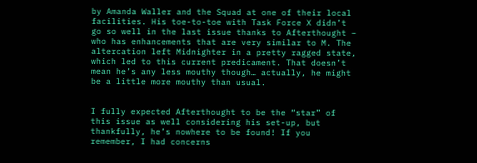by Amanda Waller and the Squad at one of their local facilities. His toe-to-toe with Task Force X didn’t go so well in the last issue thanks to Afterthought – who has enhancements that are very similar to M. The altercation left Midnighter in a pretty ragged state, which led to this current predicament. That doesn’t mean he’s any less mouthy though… actually, he might be a little more mouthy than usual.


I fully expected Afterthought to be the “star” of this issue as well considering his set-up, but thankfully, he’s nowhere to be found! If you remember, I had concerns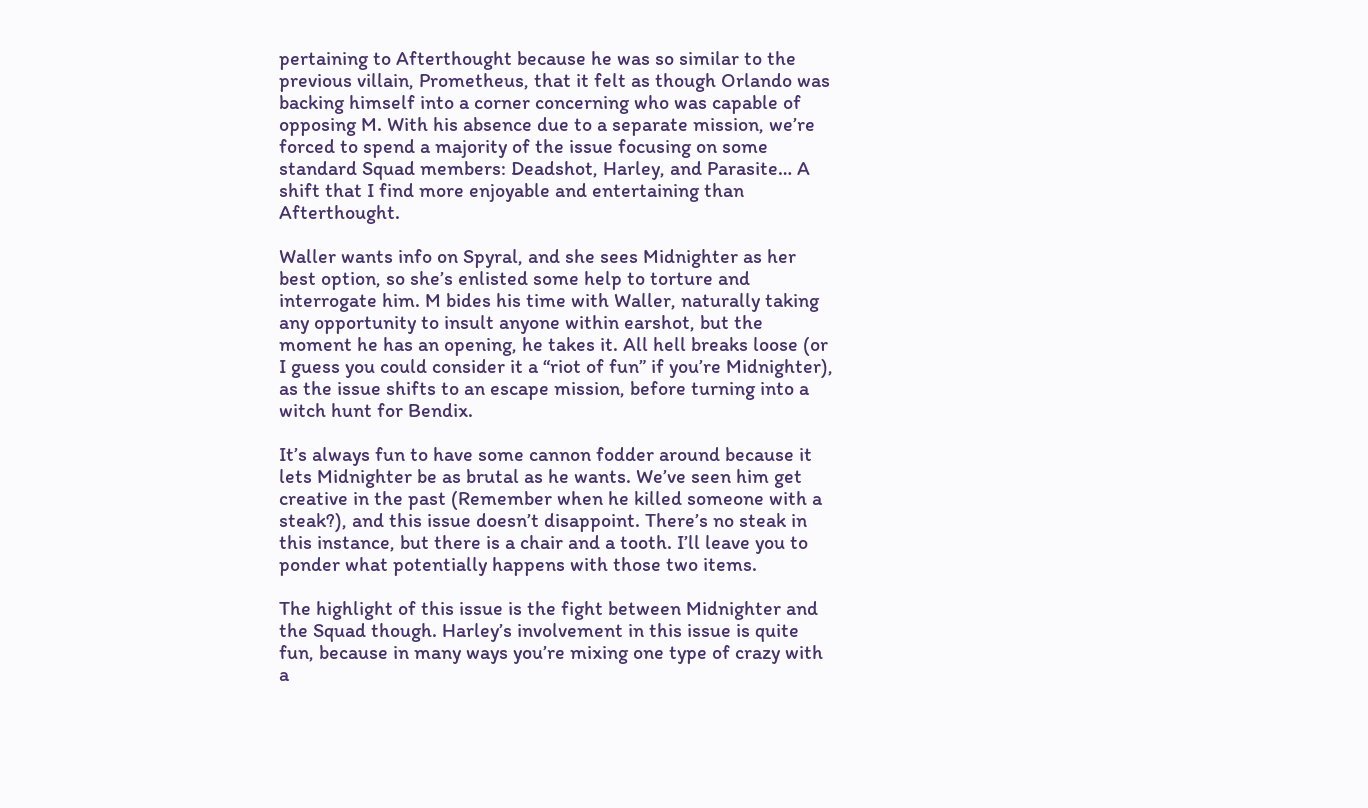pertaining to Afterthought because he was so similar to the previous villain, Prometheus, that it felt as though Orlando was backing himself into a corner concerning who was capable of opposing M. With his absence due to a separate mission, we’re forced to spend a majority of the issue focusing on some standard Squad members: Deadshot, Harley, and Parasite… A shift that I find more enjoyable and entertaining than Afterthought.

Waller wants info on Spyral, and she sees Midnighter as her best option, so she’s enlisted some help to torture and interrogate him. M bides his time with Waller, naturally taking any opportunity to insult anyone within earshot, but the moment he has an opening, he takes it. All hell breaks loose (or I guess you could consider it a “riot of fun” if you’re Midnighter), as the issue shifts to an escape mission, before turning into a witch hunt for Bendix.

It’s always fun to have some cannon fodder around because it lets Midnighter be as brutal as he wants. We’ve seen him get creative in the past (Remember when he killed someone with a steak?), and this issue doesn’t disappoint. There’s no steak in this instance, but there is a chair and a tooth. I’ll leave you to ponder what potentially happens with those two items.

The highlight of this issue is the fight between Midnighter and the Squad though. Harley’s involvement in this issue is quite fun, because in many ways you’re mixing one type of crazy with a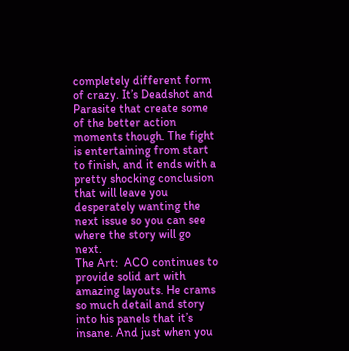completely different form of crazy. It’s Deadshot and Parasite that create some of the better action moments though. The fight is entertaining from start to finish, and it ends with a pretty shocking conclusion that will leave you desperately wanting the next issue so you can see where the story will go next.
The Art:  ACO continues to provide solid art with amazing layouts. He crams so much detail and story into his panels that it’s insane. And just when you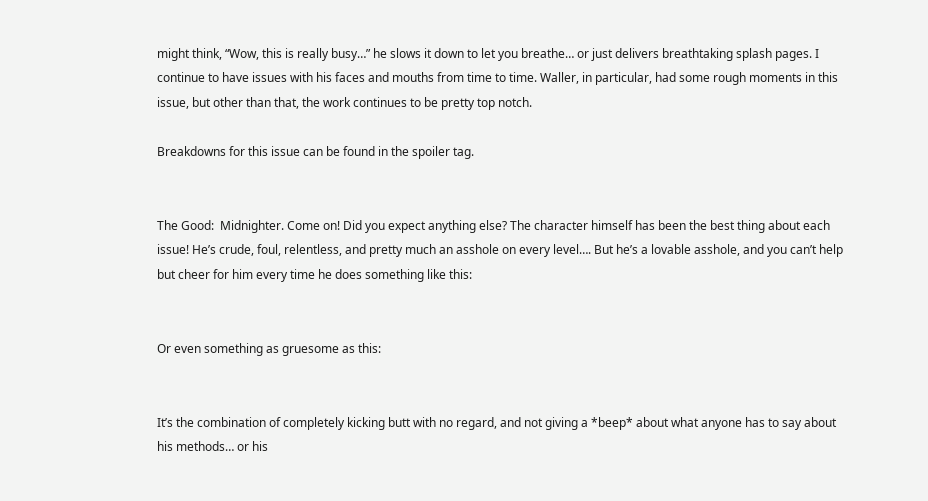might think, “Wow, this is really busy…” he slows it down to let you breathe… or just delivers breathtaking splash pages. I continue to have issues with his faces and mouths from time to time. Waller, in particular, had some rough moments in this issue, but other than that, the work continues to be pretty top notch.

Breakdowns for this issue can be found in the spoiler tag.


The Good:  Midnighter. Come on! Did you expect anything else? The character himself has been the best thing about each issue! He’s crude, foul, relentless, and pretty much an asshole on every level…. But he’s a lovable asshole, and you can’t help but cheer for him every time he does something like this:


Or even something as gruesome as this:


It’s the combination of completely kicking butt with no regard, and not giving a *beep* about what anyone has to say about his methods… or his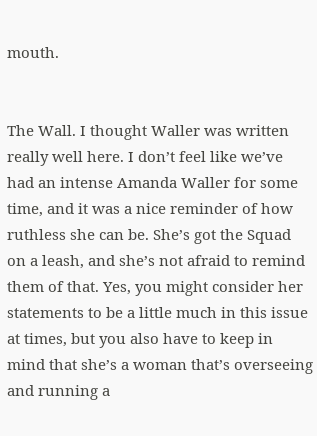mouth.


The Wall. I thought Waller was written really well here. I don’t feel like we’ve had an intense Amanda Waller for some time, and it was a nice reminder of how ruthless she can be. She’s got the Squad on a leash, and she’s not afraid to remind them of that. Yes, you might consider her statements to be a little much in this issue at times, but you also have to keep in mind that she’s a woman that’s overseeing and running a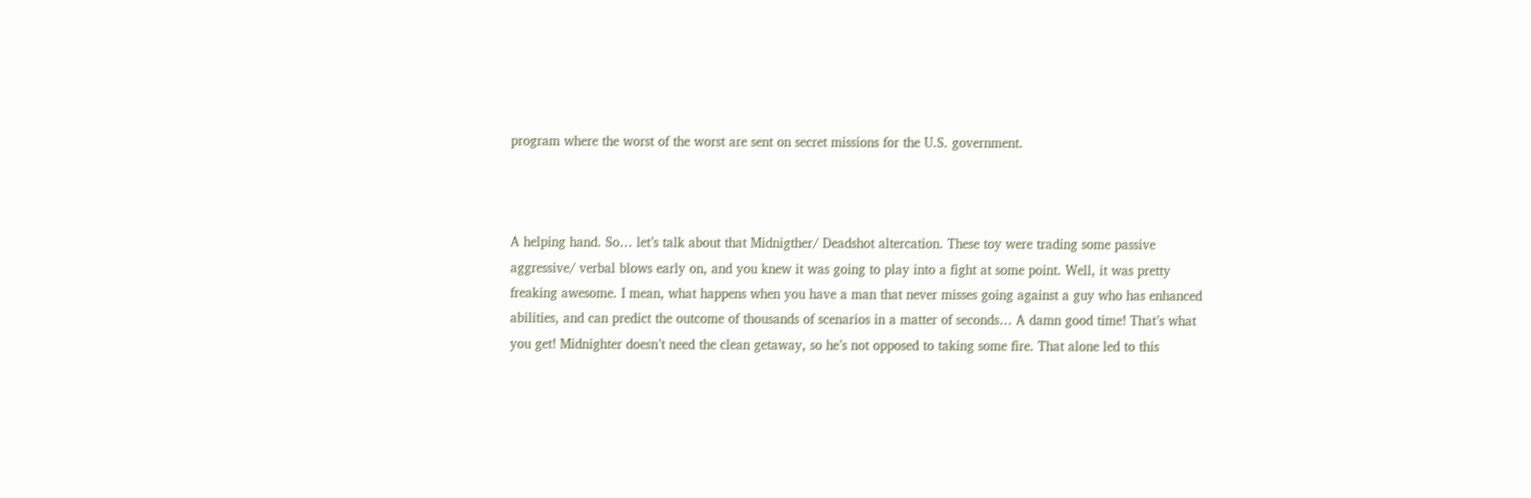program where the worst of the worst are sent on secret missions for the U.S. government.



A helping hand. So… let’s talk about that Midnigther/ Deadshot altercation. These toy were trading some passive aggressive/ verbal blows early on, and you knew it was going to play into a fight at some point. Well, it was pretty freaking awesome. I mean, what happens when you have a man that never misses going against a guy who has enhanced abilities, and can predict the outcome of thousands of scenarios in a matter of seconds… A damn good time! That’s what you get! Midnighter doesn’t need the clean getaway, so he’s not opposed to taking some fire. That alone led to this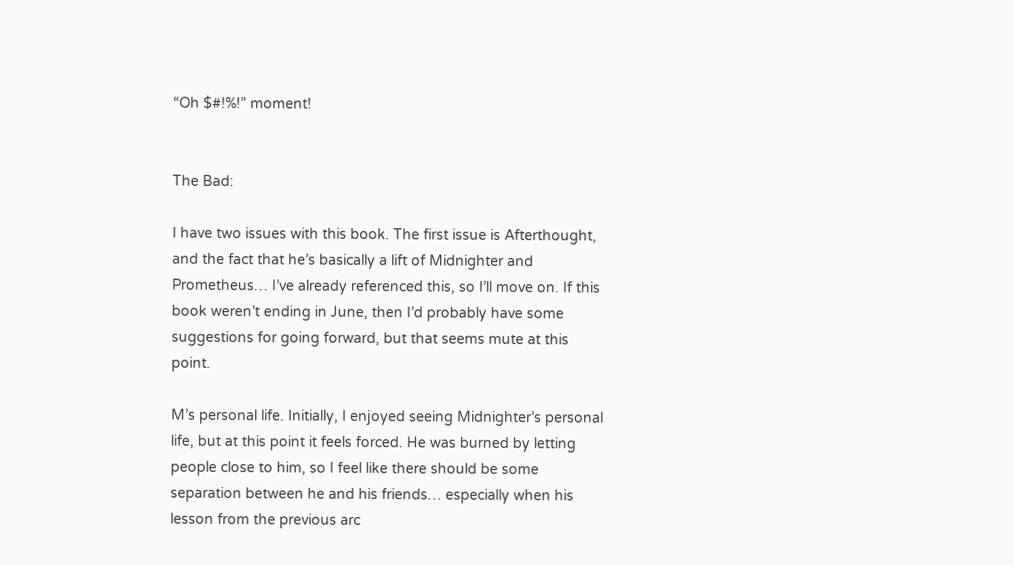“Oh $#!%!” moment!


The Bad:

I have two issues with this book. The first issue is Afterthought, and the fact that he’s basically a lift of Midnighter and Prometheus… I’ve already referenced this, so I’ll move on. If this book weren’t ending in June, then I’d probably have some suggestions for going forward, but that seems mute at this point.

M’s personal life. Initially, I enjoyed seeing Midnighter’s personal life, but at this point it feels forced. He was burned by letting people close to him, so I feel like there should be some separation between he and his friends… especially when his lesson from the previous arc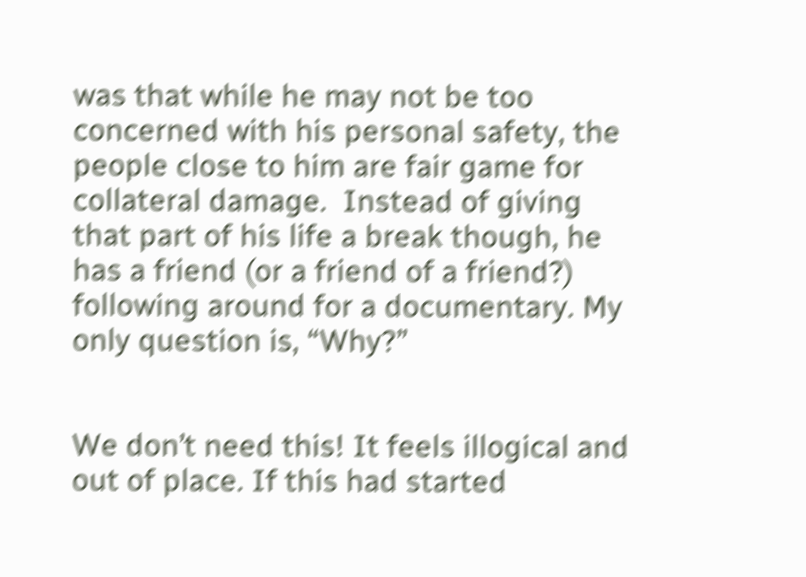was that while he may not be too concerned with his personal safety, the people close to him are fair game for collateral damage.  Instead of giving that part of his life a break though, he has a friend (or a friend of a friend?) following around for a documentary. My only question is, “Why?”


We don’t need this! It feels illogical and out of place. If this had started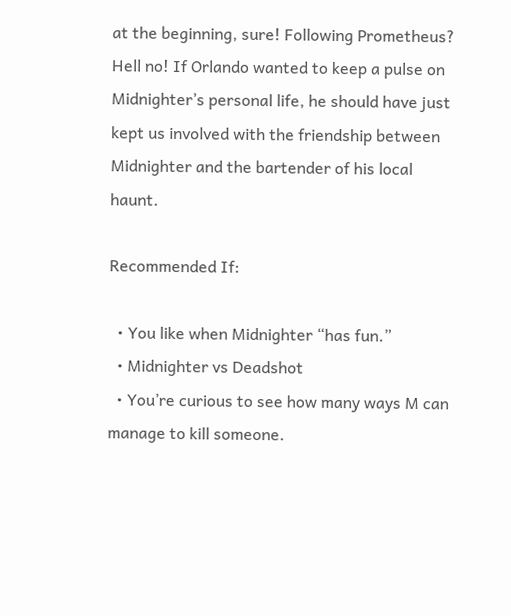at the beginning, sure! Following Prometheus? Hell no! If Orlando wanted to keep a pulse on Midnighter’s personal life, he should have just kept us involved with the friendship between Midnighter and the bartender of his local haunt.

Recommended If:

  • You like when Midnighter “has fun.”
  • Midnighter vs Deadshot
  • You’re curious to see how many ways M can manage to kill someone.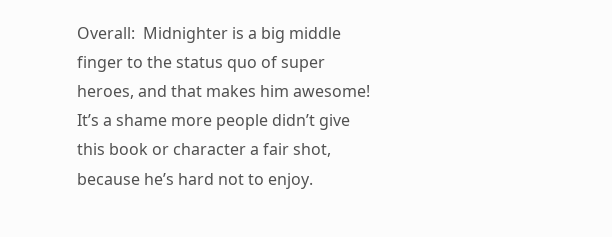Overall:  Midnighter is a big middle finger to the status quo of super heroes, and that makes him awesome! It’s a shame more people didn’t give this book or character a fair shot, because he’s hard not to enjoy.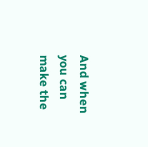And when you can make the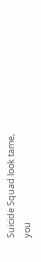Suicide Squad look tame, you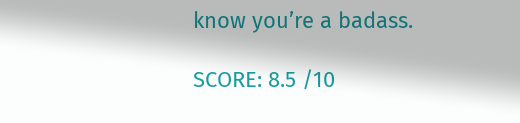know you’re a badass.

SCORE: 8.5 /10